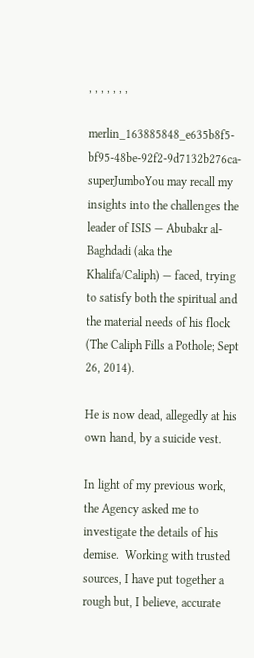, , , , , , ,

merlin_163885848_e635b8f5-bf95-48be-92f2-9d7132b276ca-superJumboYou may recall my insights into the challenges the leader of ISIS — Abubakr al-Baghdadi (aka the Khalifa/Caliph) — faced, trying to satisfy both the spiritual and the material needs of his flock (The Caliph Fills a Pothole; Sept 26, 2014).

He is now dead, allegedly at his own hand, by a suicide vest.

In light of my previous work, the Agency asked me to investigate the details of his demise.  Working with trusted sources, I have put together a rough but, I believe, accurate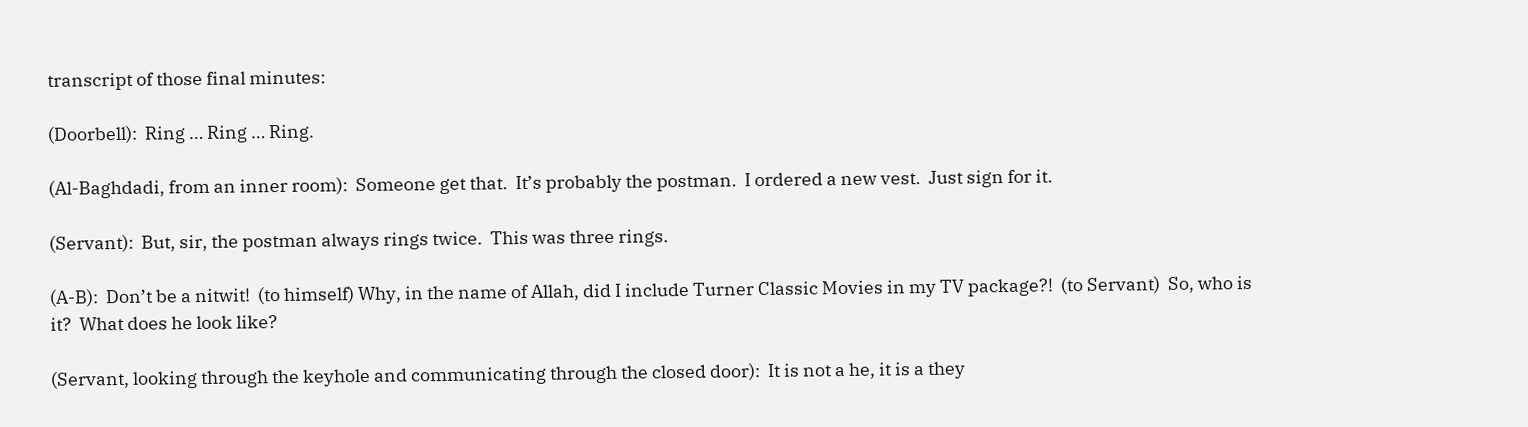transcript of those final minutes:

(Doorbell):  Ring … Ring … Ring.

(Al-Baghdadi, from an inner room):  Someone get that.  It’s probably the postman.  I ordered a new vest.  Just sign for it.

(Servant):  But, sir, the postman always rings twice.  This was three rings.

(A-B):  Don’t be a nitwit!  (to himself) Why, in the name of Allah, did I include Turner Classic Movies in my TV package?!  (to Servant)  So, who is it?  What does he look like?

(Servant, looking through the keyhole and communicating through the closed door):  It is not a he, it is a they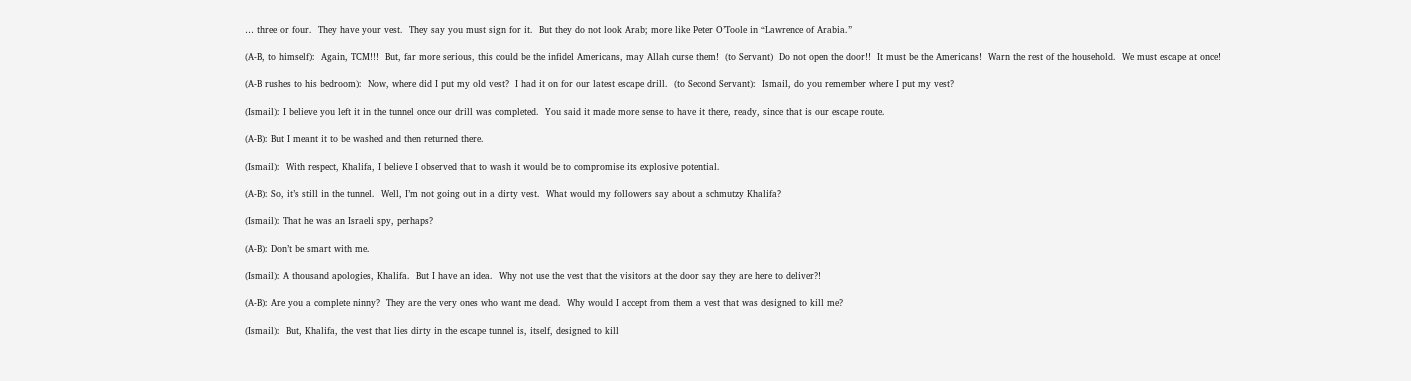… three or four.  They have your vest.  They say you must sign for it.  But they do not look Arab; more like Peter O’Toole in “Lawrence of Arabia.”

(A-B, to himself):  Again, TCM!!!  But, far more serious, this could be the infidel Americans, may Allah curse them!  (to Servant)  Do not open the door!!  It must be the Americans!  Warn the rest of the household.  We must escape at once!

(A-B rushes to his bedroom):  Now, where did I put my old vest?  I had it on for our latest escape drill.  (to Second Servant):  Ismail, do you remember where I put my vest?

(Ismail): I believe you left it in the tunnel once our drill was completed.  You said it made more sense to have it there, ready, since that is our escape route.

(A-B): But I meant it to be washed and then returned there.

(Ismail):  With respect, Khalifa, I believe I observed that to wash it would be to compromise its explosive potential.

(A-B): So, it’s still in the tunnel.  Well, I’m not going out in a dirty vest.  What would my followers say about a schmutzy Khalifa?

(Ismail): That he was an Israeli spy, perhaps?

(A-B): Don’t be smart with me.

(Ismail): A thousand apologies, Khalifa.  But I have an idea.  Why not use the vest that the visitors at the door say they are here to deliver?!

(A-B): Are you a complete ninny?  They are the very ones who want me dead.  Why would I accept from them a vest that was designed to kill me?

(Ismail):  But, Khalifa, the vest that lies dirty in the escape tunnel is, itself, designed to kill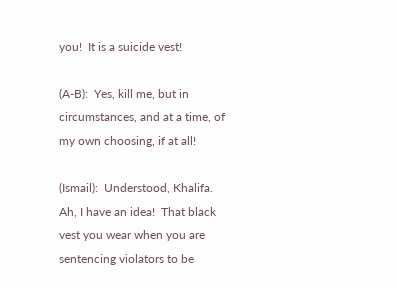you!  It is a suicide vest!

(A-B):  Yes, kill me, but in circumstances, and at a time, of my own choosing, if at all!

(Ismail):  Understood, Khalifa.  Ah, I have an idea!  That black vest you wear when you are sentencing violators to be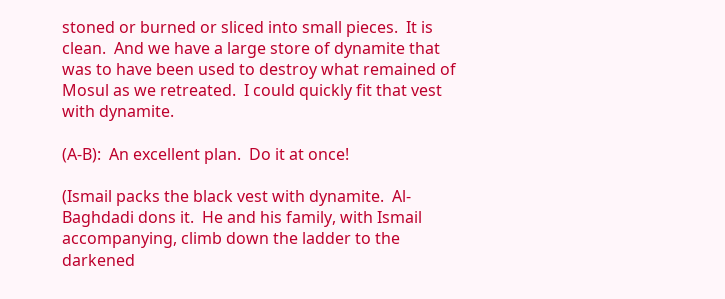stoned or burned or sliced into small pieces.  It is clean.  And we have a large store of dynamite that was to have been used to destroy what remained of Mosul as we retreated.  I could quickly fit that vest with dynamite.

(A-B):  An excellent plan.  Do it at once!

(Ismail packs the black vest with dynamite.  Al-Baghdadi dons it.  He and his family, with Ismail accompanying, climb down the ladder to the darkened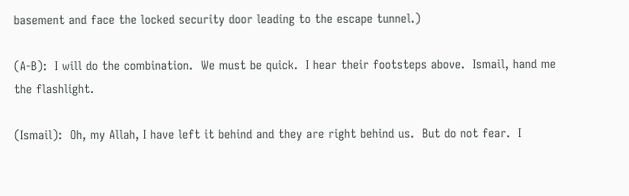basement and face the locked security door leading to the escape tunnel.)

(A-B):  I will do the combination.  We must be quick.  I hear their footsteps above.  Ismail, hand me the flashlight.

(Ismail):  Oh, my Allah, I have left it behind and they are right behind us.  But do not fear.  I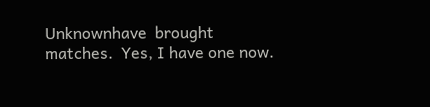Unknownhave  brought matches.  Yes, I have one now.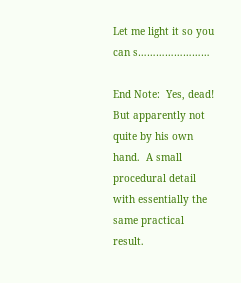Let me light it so you can s……………………

End Note:  Yes, dead!  But apparently not quite by his own hand.  A small procedural detail with essentially the same practical result.